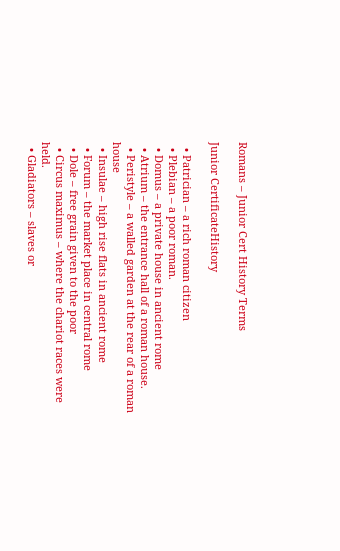Romans – Junior Cert History Terms

Junior CertificateHistory

  • Patrician – a rich roman citizen
  • Plebian – a poor roman.
  • Domus – a private house in ancient rome
  • Atrium – the entrance hall of a roman house.
  • Peristyle – a walled garden at the rear of a roman house
  • Insulae – high rise flats in ancient rome
  • Forum – the market place in central rome
  • Dole – free grain given to the poor
  • Circus maximus – where the chariot races were held.
  • Gladiators – slaves or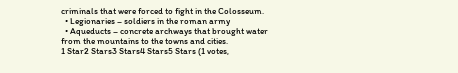criminals that were forced to fight in the Colosseum.
  • Legionaries – soldiers in the roman army
  • Aqueducts – concrete archways that brought water from the mountains to the towns and cities.
1 Star2 Stars3 Stars4 Stars5 Stars (1 votes,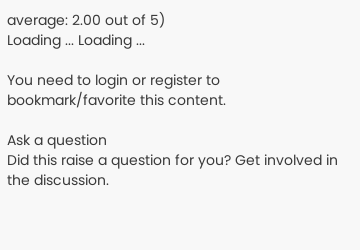average: 2.00 out of 5)
Loading ... Loading ...

You need to login or register to bookmark/favorite this content.

Ask a question
Did this raise a question for you? Get involved in the discussion.